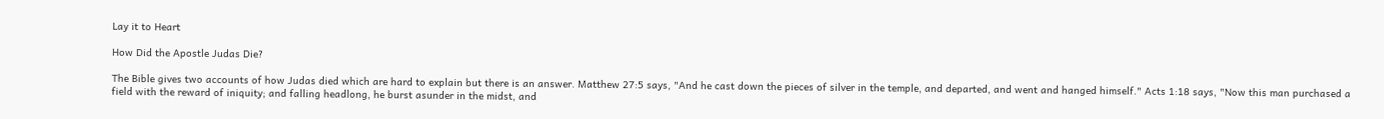Lay it to Heart

How Did the Apostle Judas Die?

The Bible gives two accounts of how Judas died which are hard to explain but there is an answer. Matthew 27:5 says, "And he cast down the pieces of silver in the temple, and departed, and went and hanged himself." Acts 1:18 says, "Now this man purchased a field with the reward of iniquity; and falling headlong, he burst asunder in the midst, and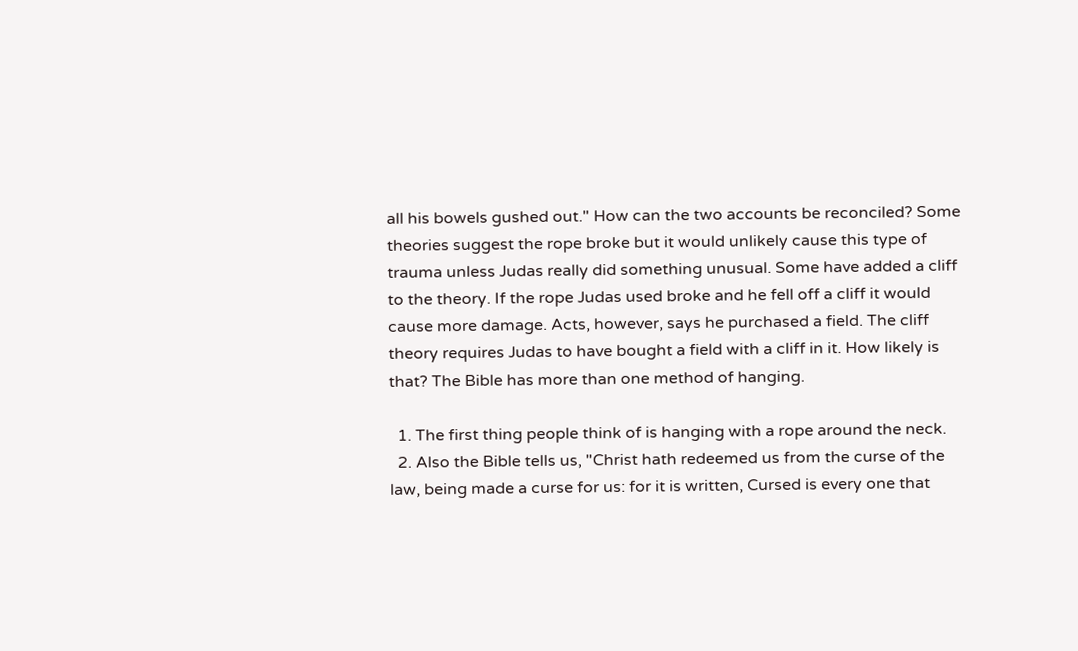all his bowels gushed out." How can the two accounts be reconciled? Some theories suggest the rope broke but it would unlikely cause this type of trauma unless Judas really did something unusual. Some have added a cliff to the theory. If the rope Judas used broke and he fell off a cliff it would cause more damage. Acts, however, says he purchased a field. The cliff theory requires Judas to have bought a field with a cliff in it. How likely is that? The Bible has more than one method of hanging.

  1. The first thing people think of is hanging with a rope around the neck.
  2. Also the Bible tells us, "Christ hath redeemed us from the curse of the law, being made a curse for us: for it is written, Cursed is every one that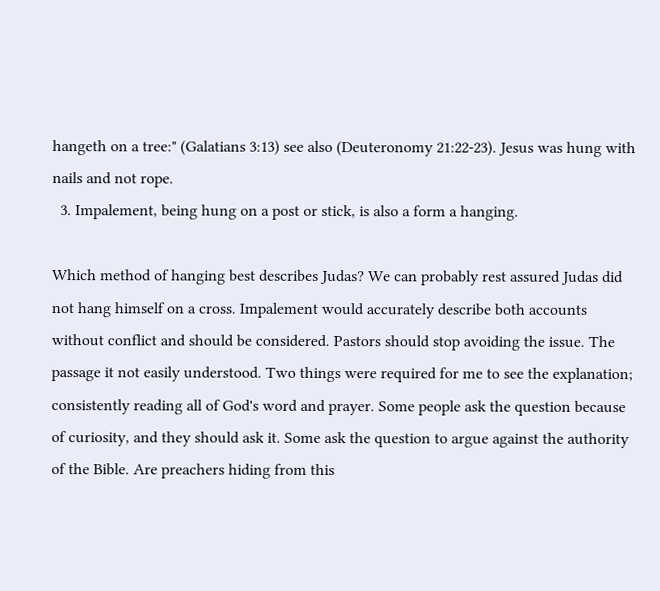hangeth on a tree:" (Galatians 3:13) see also (Deuteronomy 21:22-23). Jesus was hung with nails and not rope.
  3. Impalement, being hung on a post or stick, is also a form a hanging.

Which method of hanging best describes Judas? We can probably rest assured Judas did not hang himself on a cross. Impalement would accurately describe both accounts without conflict and should be considered. Pastors should stop avoiding the issue. The passage it not easily understood. Two things were required for me to see the explanation; consistently reading all of God's word and prayer. Some people ask the question because of curiosity, and they should ask it. Some ask the question to argue against the authority of the Bible. Are preachers hiding from this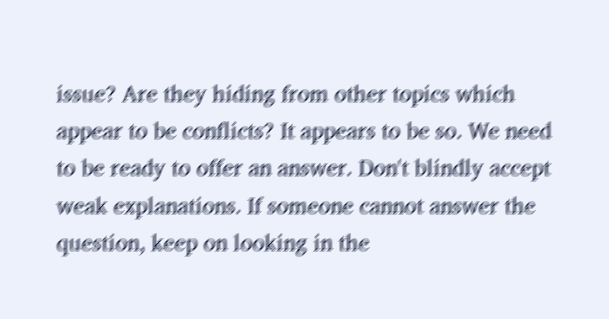issue? Are they hiding from other topics which appear to be conflicts? It appears to be so. We need to be ready to offer an answer. Don't blindly accept weak explanations. If someone cannot answer the question, keep on looking in the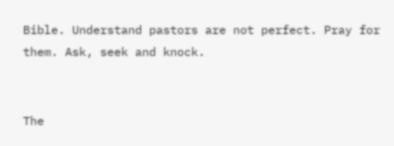Bible. Understand pastors are not perfect. Pray for them. Ask, seek and knock.


The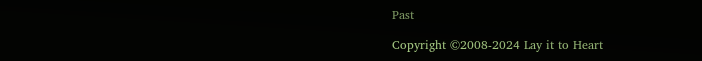Past

Copyright ©2008-2024 Lay it to Heart